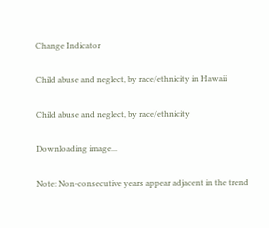Change Indicator

Child abuse and neglect, by race/ethnicity in Hawaii

Child abuse and neglect, by race/ethnicity

Downloading image...

Note: Non-consecutive years appear adjacent in the trend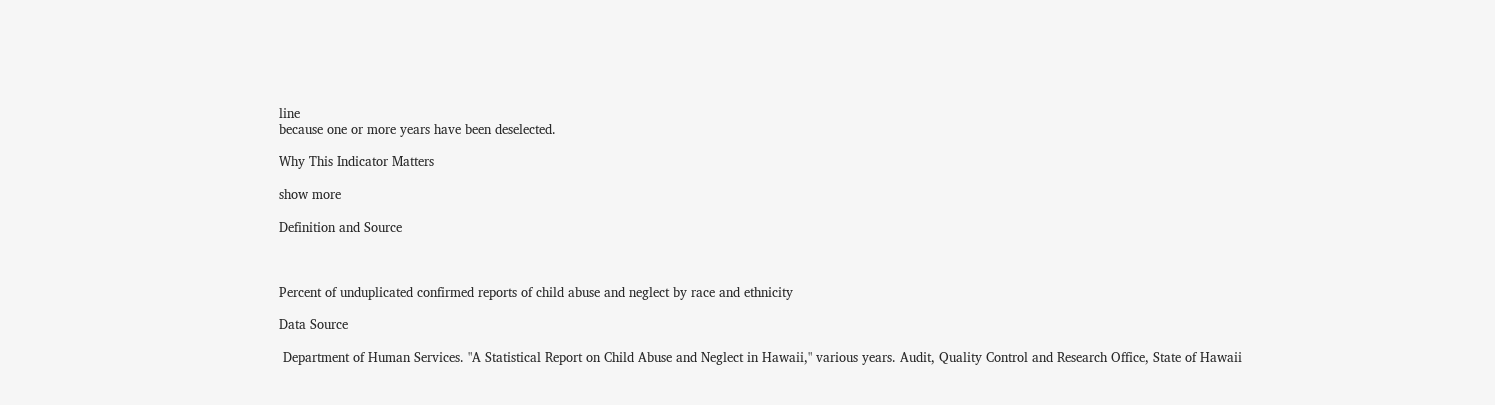line
because one or more years have been deselected.

Why This Indicator Matters

show more

Definition and Source



Percent of unduplicated confirmed reports of child abuse and neglect by race and ethnicity

Data Source

 Department of Human Services. "A Statistical Report on Child Abuse and Neglect in Hawaii," various years. Audit, Quality Control and Research Office, State of Hawaii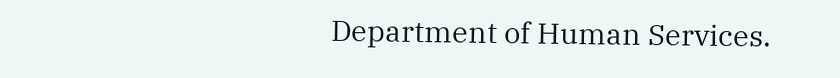Department of Human Services.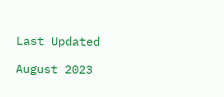Last Updated

August 2023